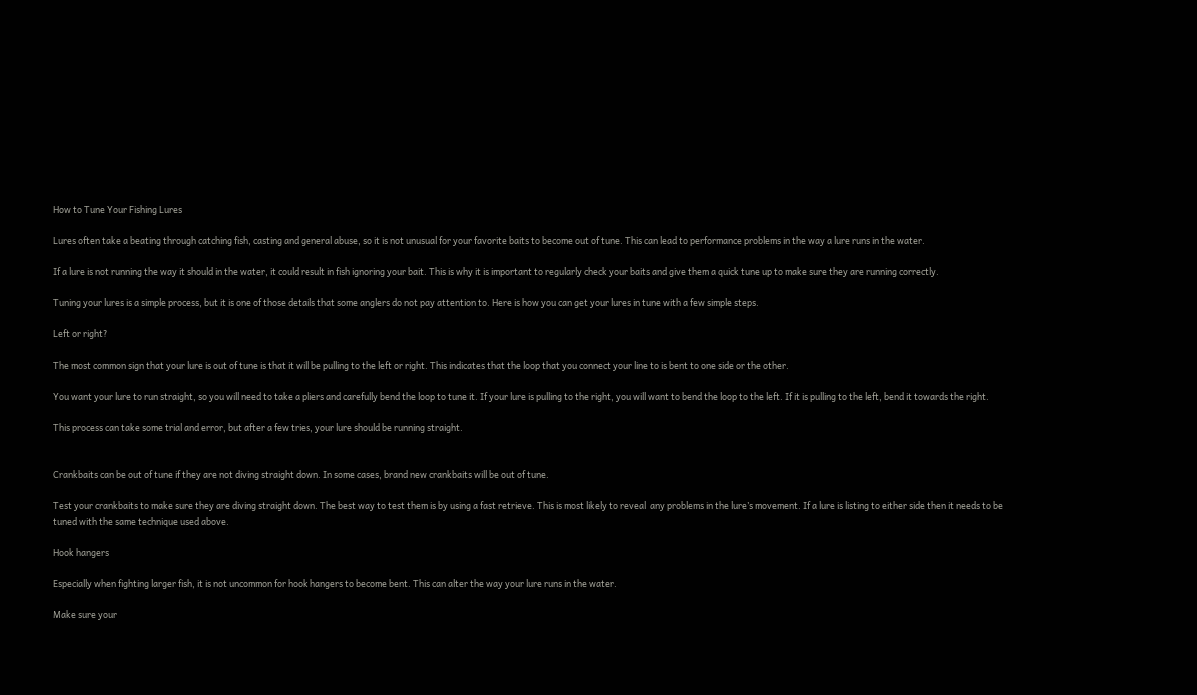How to Tune Your Fishing Lures

Lures often take a beating through catching fish, casting and general abuse, so it is not unusual for your favorite baits to become out of tune. This can lead to performance problems in the way a lure runs in the water.

If a lure is not running the way it should in the water, it could result in fish ignoring your bait. This is why it is important to regularly check your baits and give them a quick tune up to make sure they are running correctly.

Tuning your lures is a simple process, but it is one of those details that some anglers do not pay attention to. Here is how you can get your lures in tune with a few simple steps.

Left or right?

The most common sign that your lure is out of tune is that it will be pulling to the left or right. This indicates that the loop that you connect your line to is bent to one side or the other.

You want your lure to run straight, so you will need to take a pliers and carefully bend the loop to tune it. If your lure is pulling to the right, you will want to bend the loop to the left. If it is pulling to the left, bend it towards the right.

This process can take some trial and error, but after a few tries, your lure should be running straight.


Crankbaits can be out of tune if they are not diving straight down. In some cases, brand new crankbaits will be out of tune.

Test your crankbaits to make sure they are diving straight down. The best way to test them is by using a fast retrieve. This is most likely to reveal  any problems in the lure’s movement. If a lure is listing to either side then it needs to be tuned with the same technique used above.

Hook hangers

Especially when fighting larger fish, it is not uncommon for hook hangers to become bent. This can alter the way your lure runs in the water.

Make sure your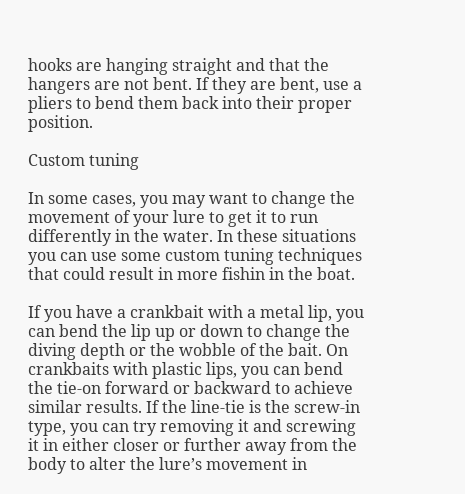hooks are hanging straight and that the hangers are not bent. If they are bent, use a pliers to bend them back into their proper position.

Custom tuning

In some cases, you may want to change the movement of your lure to get it to run differently in the water. In these situations you can use some custom tuning techniques that could result in more fishin in the boat.

If you have a crankbait with a metal lip, you can bend the lip up or down to change the diving depth or the wobble of the bait. On crankbaits with plastic lips, you can bend the tie-on forward or backward to achieve similar results. If the line-tie is the screw-in type, you can try removing it and screwing it in either closer or further away from the body to alter the lure’s movement in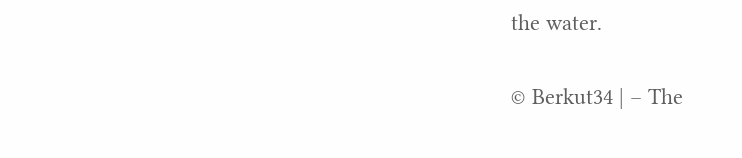the water.

© Berkut34 | – The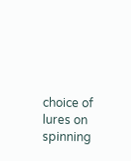choice of lures on spinning